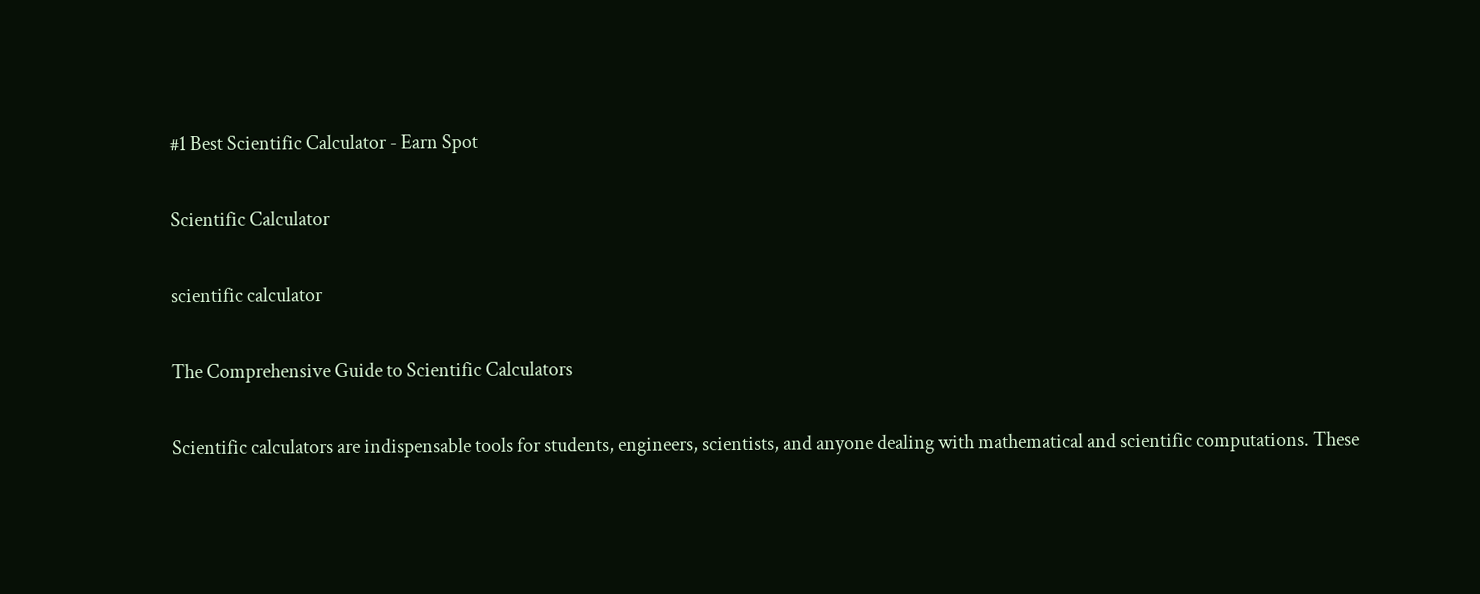#1 Best Scientific Calculator - Earn Spot

Scientific Calculator

scientific calculator

The Comprehensive Guide to Scientific Calculators

Scientific calculators are indispensable tools for students, engineers, scientists, and anyone dealing with mathematical and scientific computations. These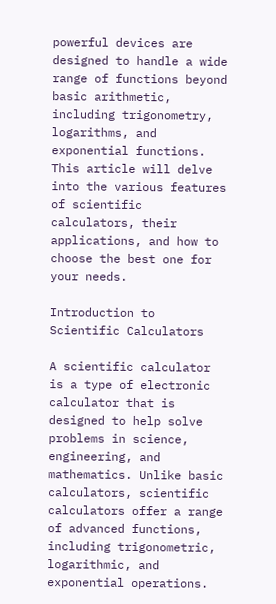powerful devices are designed to handle a wide range of functions beyond basic arithmetic, including trigonometry, logarithms, and exponential functions. This article will delve into the various features of scientific calculators, their applications, and how to choose the best one for your needs.

Introduction to Scientific Calculators

A scientific calculator is a type of electronic calculator that is designed to help solve problems in science, engineering, and mathematics. Unlike basic calculators, scientific calculators offer a range of advanced functions, including trigonometric, logarithmic, and exponential operations.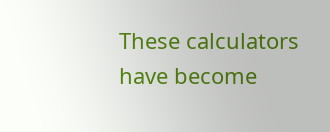These calculators have become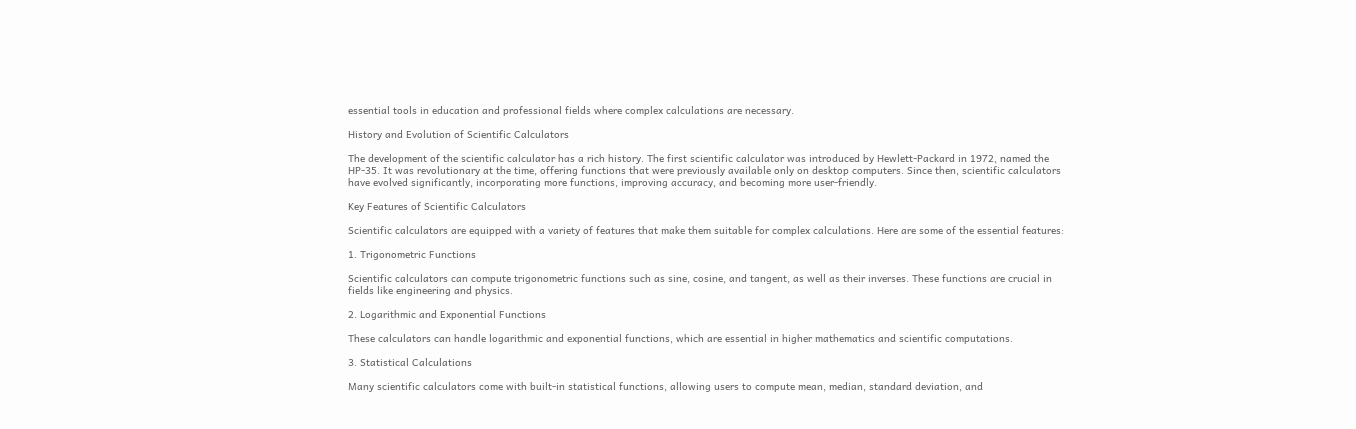essential tools in education and professional fields where complex calculations are necessary.

History and Evolution of Scientific Calculators

The development of the scientific calculator has a rich history. The first scientific calculator was introduced by Hewlett-Packard in 1972, named the HP-35. It was revolutionary at the time, offering functions that were previously available only on desktop computers. Since then, scientific calculators have evolved significantly, incorporating more functions, improving accuracy, and becoming more user-friendly.

Key Features of Scientific Calculators

Scientific calculators are equipped with a variety of features that make them suitable for complex calculations. Here are some of the essential features:

1. Trigonometric Functions

Scientific calculators can compute trigonometric functions such as sine, cosine, and tangent, as well as their inverses. These functions are crucial in fields like engineering and physics.

2. Logarithmic and Exponential Functions

These calculators can handle logarithmic and exponential functions, which are essential in higher mathematics and scientific computations.

3. Statistical Calculations

Many scientific calculators come with built-in statistical functions, allowing users to compute mean, median, standard deviation, and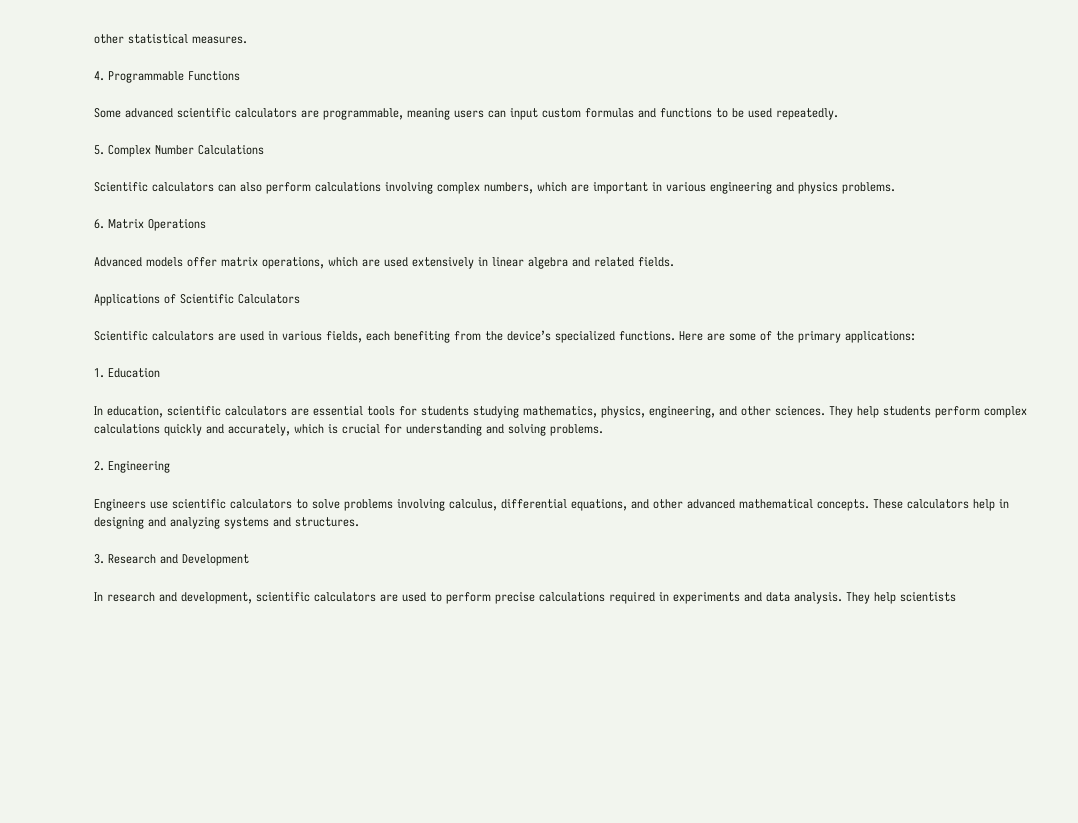other statistical measures.

4. Programmable Functions

Some advanced scientific calculators are programmable, meaning users can input custom formulas and functions to be used repeatedly.

5. Complex Number Calculations

Scientific calculators can also perform calculations involving complex numbers, which are important in various engineering and physics problems.

6. Matrix Operations

Advanced models offer matrix operations, which are used extensively in linear algebra and related fields.

Applications of Scientific Calculators

Scientific calculators are used in various fields, each benefiting from the device’s specialized functions. Here are some of the primary applications:

1. Education

In education, scientific calculators are essential tools for students studying mathematics, physics, engineering, and other sciences. They help students perform complex calculations quickly and accurately, which is crucial for understanding and solving problems.

2. Engineering

Engineers use scientific calculators to solve problems involving calculus, differential equations, and other advanced mathematical concepts. These calculators help in designing and analyzing systems and structures.

3. Research and Development

In research and development, scientific calculators are used to perform precise calculations required in experiments and data analysis. They help scientists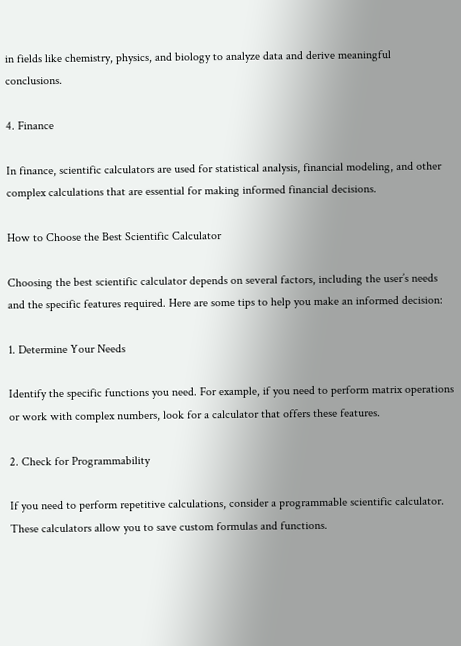in fields like chemistry, physics, and biology to analyze data and derive meaningful conclusions.

4. Finance

In finance, scientific calculators are used for statistical analysis, financial modeling, and other complex calculations that are essential for making informed financial decisions.

How to Choose the Best Scientific Calculator

Choosing the best scientific calculator depends on several factors, including the user’s needs and the specific features required. Here are some tips to help you make an informed decision:

1. Determine Your Needs

Identify the specific functions you need. For example, if you need to perform matrix operations or work with complex numbers, look for a calculator that offers these features.

2. Check for Programmability

If you need to perform repetitive calculations, consider a programmable scientific calculator. These calculators allow you to save custom formulas and functions.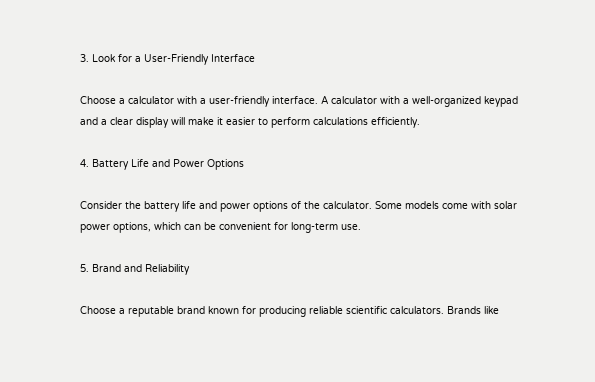3. Look for a User-Friendly Interface

Choose a calculator with a user-friendly interface. A calculator with a well-organized keypad and a clear display will make it easier to perform calculations efficiently.

4. Battery Life and Power Options

Consider the battery life and power options of the calculator. Some models come with solar power options, which can be convenient for long-term use.

5. Brand and Reliability

Choose a reputable brand known for producing reliable scientific calculators. Brands like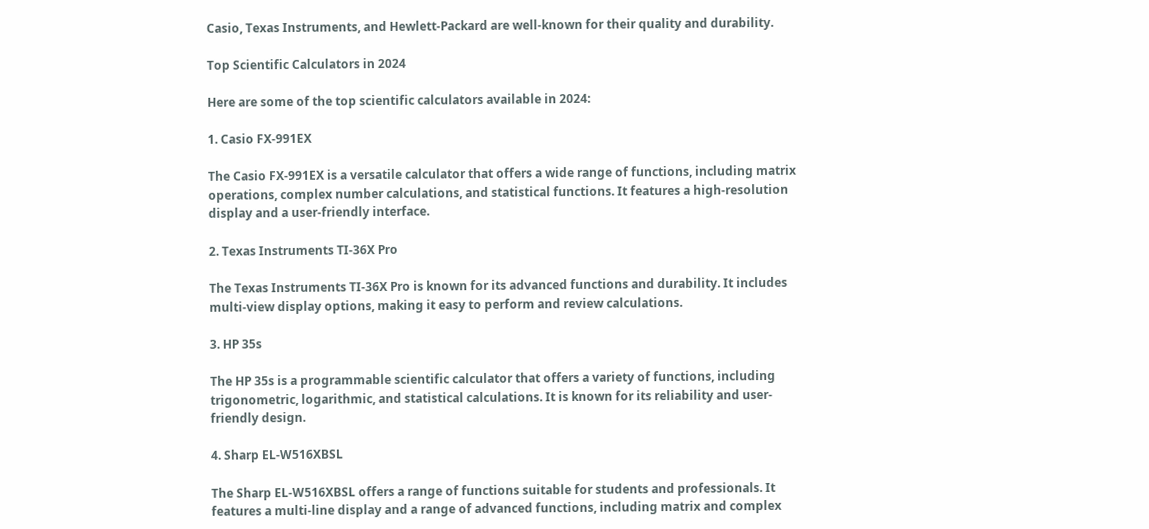Casio, Texas Instruments, and Hewlett-Packard are well-known for their quality and durability.

Top Scientific Calculators in 2024

Here are some of the top scientific calculators available in 2024:

1. Casio FX-991EX

The Casio FX-991EX is a versatile calculator that offers a wide range of functions, including matrix operations, complex number calculations, and statistical functions. It features a high-resolution display and a user-friendly interface.

2. Texas Instruments TI-36X Pro

The Texas Instruments TI-36X Pro is known for its advanced functions and durability. It includes multi-view display options, making it easy to perform and review calculations.

3. HP 35s

The HP 35s is a programmable scientific calculator that offers a variety of functions, including trigonometric, logarithmic, and statistical calculations. It is known for its reliability and user-friendly design.

4. Sharp EL-W516XBSL

The Sharp EL-W516XBSL offers a range of functions suitable for students and professionals. It features a multi-line display and a range of advanced functions, including matrix and complex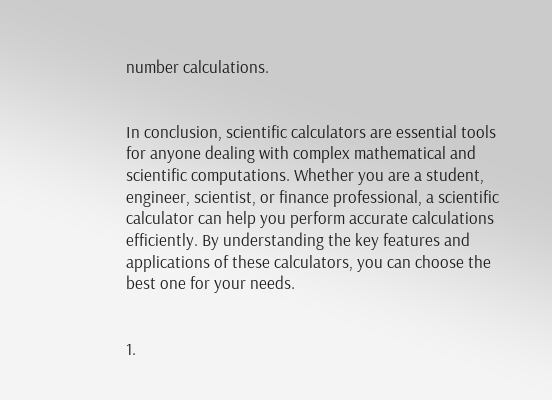number calculations.


In conclusion, scientific calculators are essential tools for anyone dealing with complex mathematical and scientific computations. Whether you are a student, engineer, scientist, or finance professional, a scientific calculator can help you perform accurate calculations efficiently. By understanding the key features and applications of these calculators, you can choose the best one for your needs.


1.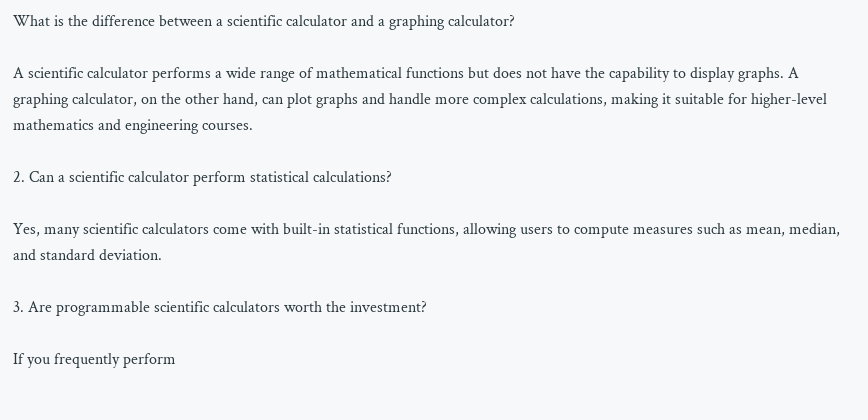What is the difference between a scientific calculator and a graphing calculator?

A scientific calculator performs a wide range of mathematical functions but does not have the capability to display graphs. A graphing calculator, on the other hand, can plot graphs and handle more complex calculations, making it suitable for higher-level mathematics and engineering courses.

2. Can a scientific calculator perform statistical calculations?

Yes, many scientific calculators come with built-in statistical functions, allowing users to compute measures such as mean, median, and standard deviation.

3. Are programmable scientific calculators worth the investment?

If you frequently perform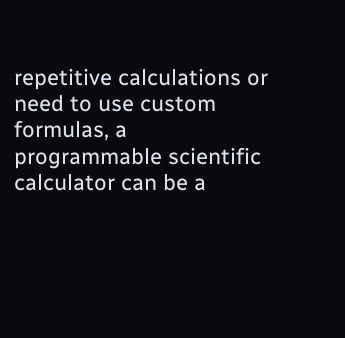repetitive calculations or need to use custom formulas, a programmable scientific calculator can be a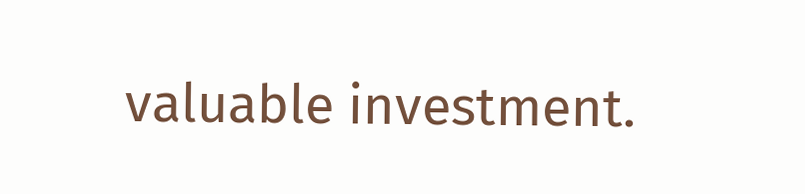valuable investment.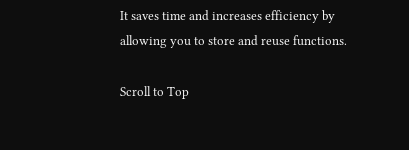It saves time and increases efficiency by allowing you to store and reuse functions.

Scroll to Top